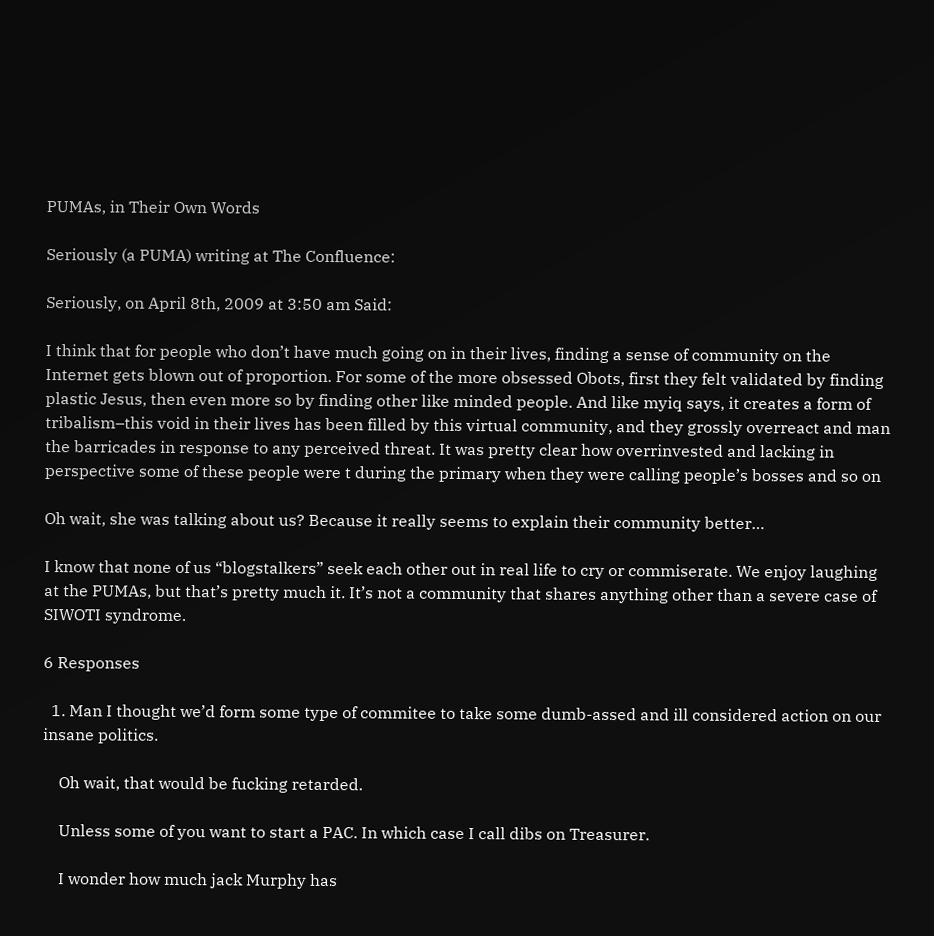PUMAs, in Their Own Words

Seriously (a PUMA) writing at The Confluence:

Seriously, on April 8th, 2009 at 3:50 am Said:

I think that for people who don’t have much going on in their lives, finding a sense of community on the Internet gets blown out of proportion. For some of the more obsessed Obots, first they felt validated by finding plastic Jesus, then even more so by finding other like minded people. And like myiq says, it creates a form of tribalism–this void in their lives has been filled by this virtual community, and they grossly overreact and man the barricades in response to any perceived threat. It was pretty clear how overrinvested and lacking in perspective some of these people were t during the primary when they were calling people’s bosses and so on

Oh wait, she was talking about us? Because it really seems to explain their community better…

I know that none of us “blogstalkers” seek each other out in real life to cry or commiserate. We enjoy laughing at the PUMAs, but that’s pretty much it. It’s not a community that shares anything other than a severe case of SIWOTI syndrome.

6 Responses

  1. Man I thought we’d form some type of commitee to take some dumb-assed and ill considered action on our insane politics.

    Oh wait, that would be fucking retarded.

    Unless some of you want to start a PAC. In which case I call dibs on Treasurer.

    I wonder how much jack Murphy has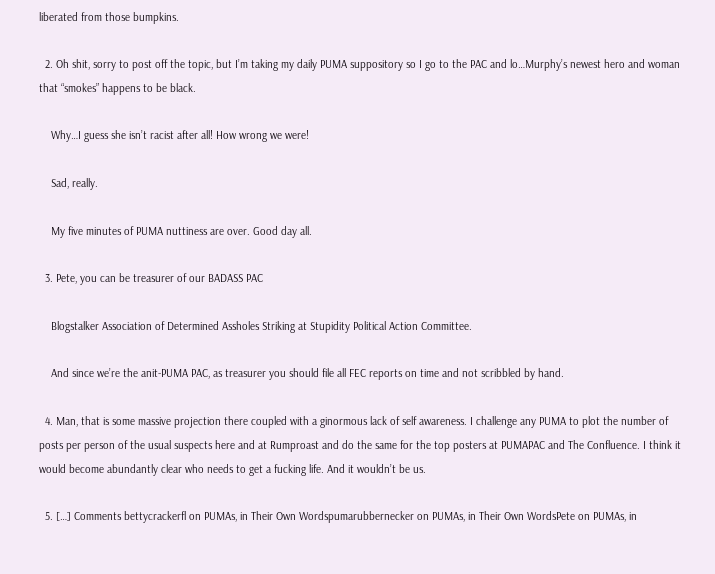liberated from those bumpkins.

  2. Oh shit, sorry to post off the topic, but I’m taking my daily PUMA suppository so I go to the PAC and lo…Murphy’s newest hero and woman that “smokes” happens to be black.

    Why…I guess she isn’t racist after all! How wrong we were!

    Sad, really.

    My five minutes of PUMA nuttiness are over. Good day all.

  3. Pete, you can be treasurer of our BADASS PAC

    Blogstalker Association of Determined Assholes Striking at Stupidity Political Action Committee.

    And since we’re the anit-PUMA PAC, as treasurer you should file all FEC reports on time and not scribbled by hand.

  4. Man, that is some massive projection there coupled with a ginormous lack of self awareness. I challenge any PUMA to plot the number of posts per person of the usual suspects here and at Rumproast and do the same for the top posters at PUMAPAC and The Confluence. I think it would become abundantly clear who needs to get a fucking life. And it wouldn’t be us.

  5. […] Comments bettycrackerfl on PUMAs, in Their Own Wordspumarubbernecker on PUMAs, in Their Own WordsPete on PUMAs, in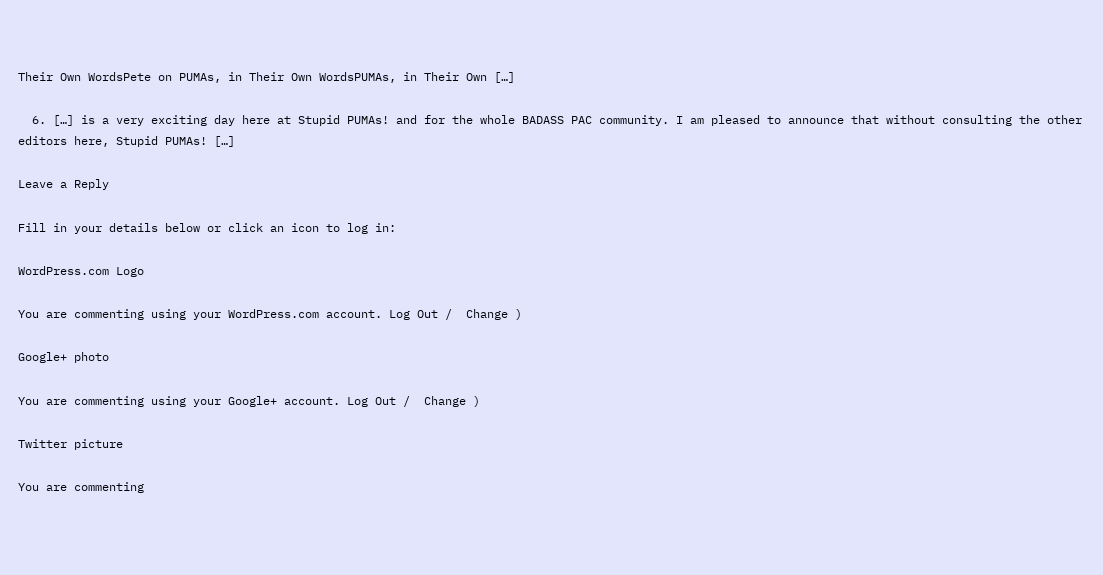Their Own WordsPete on PUMAs, in Their Own WordsPUMAs, in Their Own […]

  6. […] is a very exciting day here at Stupid PUMAs! and for the whole BADASS PAC community. I am pleased to announce that without consulting the other editors here, Stupid PUMAs! […]

Leave a Reply

Fill in your details below or click an icon to log in:

WordPress.com Logo

You are commenting using your WordPress.com account. Log Out /  Change )

Google+ photo

You are commenting using your Google+ account. Log Out /  Change )

Twitter picture

You are commenting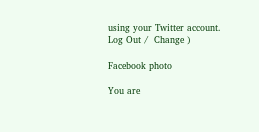using your Twitter account. Log Out /  Change )

Facebook photo

You are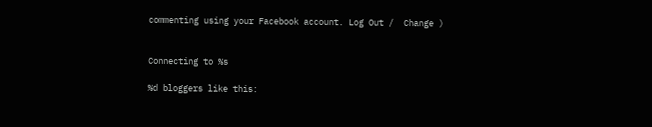commenting using your Facebook account. Log Out /  Change )


Connecting to %s

%d bloggers like this: